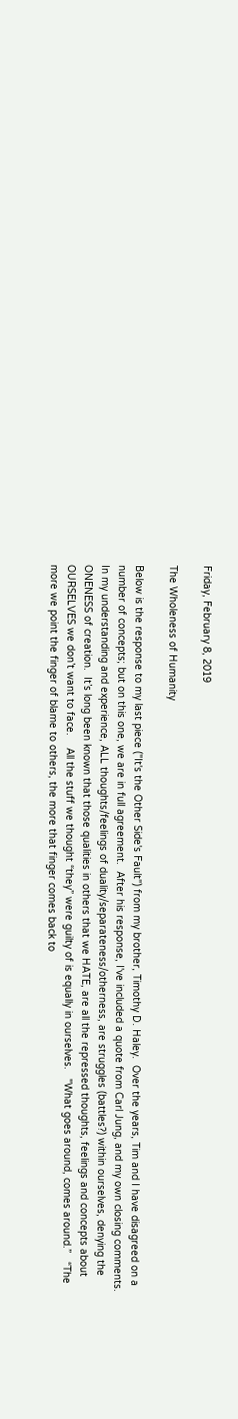Friday, February 8, 2019

The Wholeness of Humanity

Below is the response to my last piece ("It's the Other Side's Fault") from my brother, Timothy D. Haley.  Over the years, Tim and I have disagreed on a number of concepts; but on this one, we are in full agreement.  After his response, I've included a quote from Carl Jung, and my own closing comments.
In my understanding and experience, ALL thoughts/feelings of duality/separateness/otherness, are struggles (battles?) within ourselves, denying the ONENESS of creation.  It’s long been known that those qualities in others that we HATE, are all the repressed thoughts, feelings and concepts about OURSELVES we don’t want to face.    All the stuff we thought “they” were guilty of is equally in ourselves.   "What goes around, comes around.”   “The more we point the finger of blame to others, the more that finger comes back to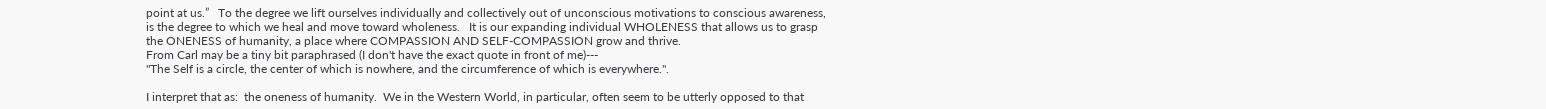point at us.”   To the degree we lift ourselves individually and collectively out of unconscious motivations to conscious awareness, is the degree to which we heal and move toward wholeness.   It is our expanding individual WHOLENESS that allows us to grasp the ONENESS of humanity, a place where COMPASSION AND SELF-COMPASSION grow and thrive.
From Carl may be a tiny bit paraphrased (I don't have the exact quote in front of me)---
"The Self is a circle, the center of which is nowhere, and the circumference of which is everywhere.".

I interpret that as:  the oneness of humanity.  We in the Western World, in particular, often seem to be utterly opposed to that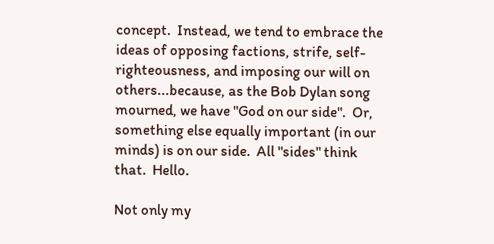concept.  Instead, we tend to embrace the ideas of opposing factions, strife, self-righteousness, and imposing our will on others...because, as the Bob Dylan song mourned, we have "God on our side".  Or, something else equally important (in our minds) is on our side.  All "sides" think that.  Hello.

Not only my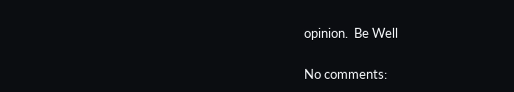opinion.  Be Well

No comments: